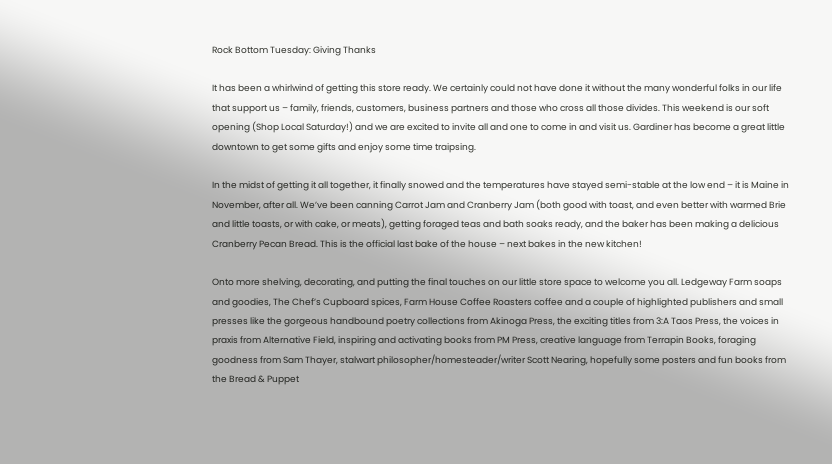Rock Bottom Tuesday: Giving Thanks

It has been a whirlwind of getting this store ready. We certainly could not have done it without the many wonderful folks in our life that support us – family, friends, customers, business partners and those who cross all those divides. This weekend is our soft opening (Shop Local Saturday!) and we are excited to invite all and one to come in and visit us. Gardiner has become a great little downtown to get some gifts and enjoy some time traipsing.

In the midst of getting it all together, it finally snowed and the temperatures have stayed semi-stable at the low end – it is Maine in November, after all. We’ve been canning Carrot Jam and Cranberry Jam (both good with toast, and even better with warmed Brie and little toasts, or with cake, or meats), getting foraged teas and bath soaks ready, and the baker has been making a delicious Cranberry Pecan Bread. This is the official last bake of the house – next bakes in the new kitchen!

Onto more shelving, decorating, and putting the final touches on our little store space to welcome you all. Ledgeway Farm soaps and goodies, The Chef’s Cupboard spices, Farm House Coffee Roasters coffee and a couple of highlighted publishers and small presses like the gorgeous handbound poetry collections from Akinoga Press, the exciting titles from 3:A Taos Press, the voices in praxis from Alternative Field, inspiring and activating books from PM Press, creative language from Terrapin Books, foraging goodness from Sam Thayer, stalwart philosopher/homesteader/writer Scott Nearing, hopefully some posters and fun books from the Bread & Puppet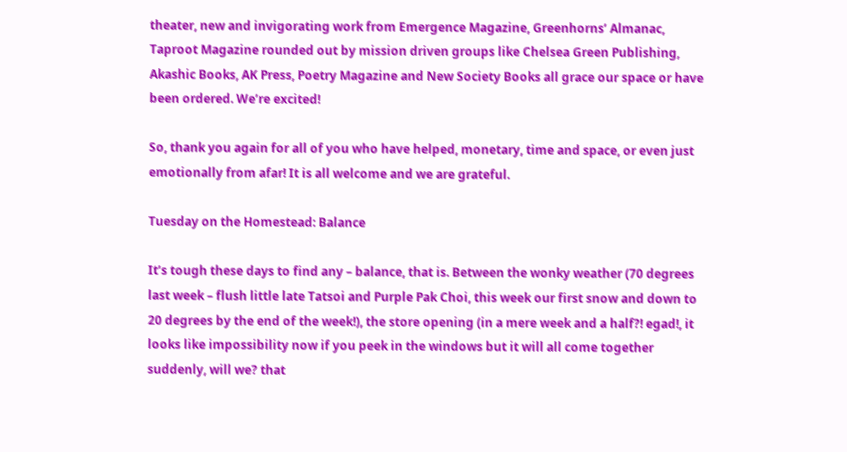theater, new and invigorating work from Emergence Magazine, Greenhorns’ Almanac, Taproot Magazine rounded out by mission driven groups like Chelsea Green Publishing, Akashic Books, AK Press, Poetry Magazine and New Society Books all grace our space or have been ordered. We’re excited!

So, thank you again for all of you who have helped, monetary, time and space, or even just emotionally from afar! It is all welcome and we are grateful.

Tuesday on the Homestead: Balance

It’s tough these days to find any – balance, that is. Between the wonky weather (70 degrees last week – flush little late Tatsoi and Purple Pak Choi, this week our first snow and down to 20 degrees by the end of the week!), the store opening (in a mere week and a half?! egad!, it looks like impossibility now if you peek in the windows but it will all come together suddenly, will we? that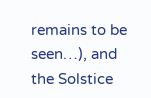remains to be seen…), and the Solstice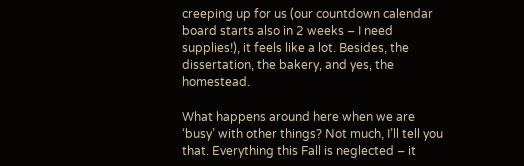creeping up for us (our countdown calendar board starts also in 2 weeks – I need supplies!), it feels like a lot. Besides, the dissertation, the bakery, and yes, the homestead.

What happens around here when we are ‘busy’ with other things? Not much, I’ll tell you that. Everything this Fall is neglected – it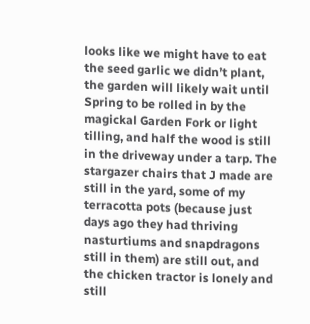looks like we might have to eat the seed garlic we didn’t plant, the garden will likely wait until Spring to be rolled in by the magickal Garden Fork or light tilling, and half the wood is still in the driveway under a tarp. The stargazer chairs that J made are still in the yard, some of my terracotta pots (because just days ago they had thriving nasturtiums and snapdragons still in them) are still out, and the chicken tractor is lonely and still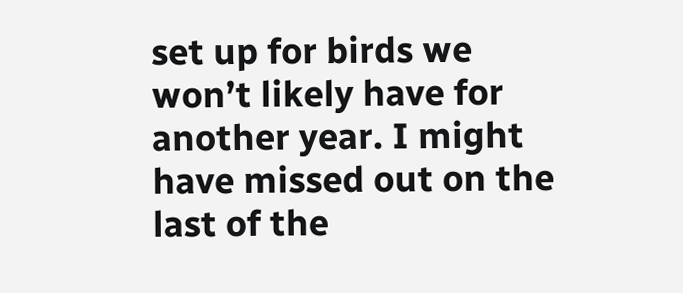set up for birds we won’t likely have for another year. I might have missed out on the last of the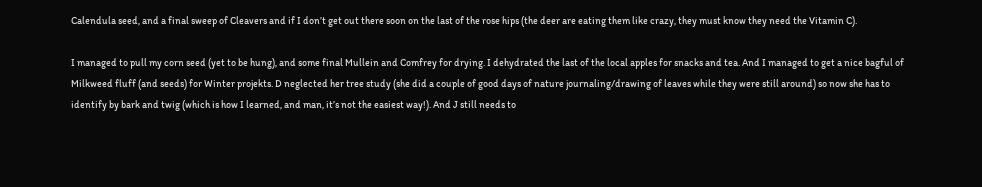Calendula seed, and a final sweep of Cleavers and if I don’t get out there soon on the last of the rose hips (the deer are eating them like crazy, they must know they need the Vitamin C).

I managed to pull my corn seed (yet to be hung), and some final Mullein and Comfrey for drying. I dehydrated the last of the local apples for snacks and tea. And I managed to get a nice bagful of Milkweed fluff (and seeds) for Winter projekts. D neglected her tree study (she did a couple of good days of nature journaling/drawing of leaves while they were still around) so now she has to identify by bark and twig (which is how I learned, and man, it’s not the easiest way!). And J still needs to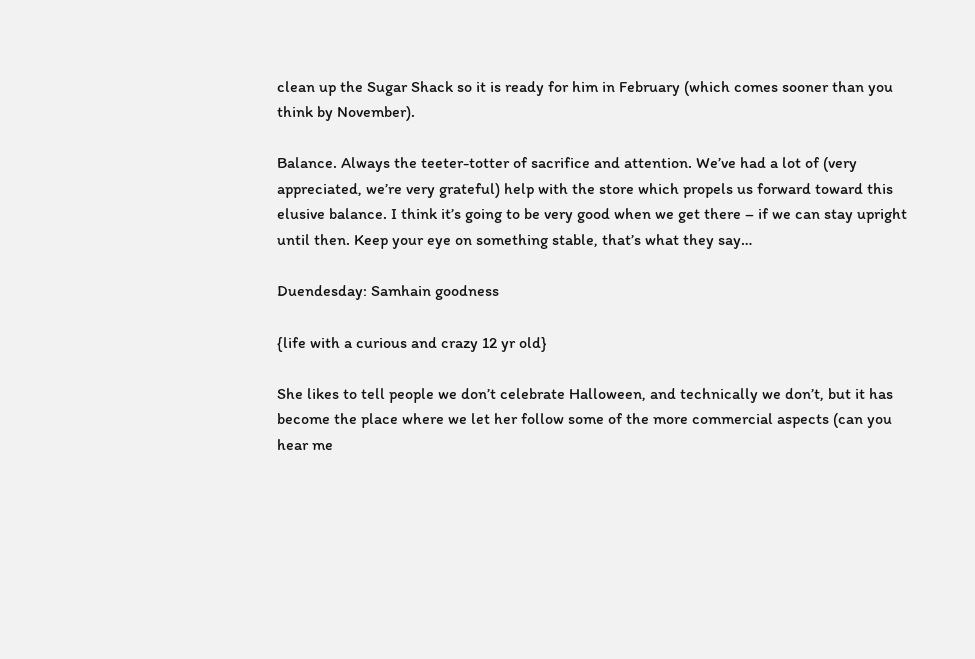clean up the Sugar Shack so it is ready for him in February (which comes sooner than you think by November).

Balance. Always the teeter-totter of sacrifice and attention. We’ve had a lot of (very appreciated, we’re very grateful) help with the store which propels us forward toward this elusive balance. I think it’s going to be very good when we get there – if we can stay upright until then. Keep your eye on something stable, that’s what they say…

Duendesday: Samhain goodness

{life with a curious and crazy 12 yr old}

She likes to tell people we don’t celebrate Halloween, and technically we don’t, but it has become the place where we let her follow some of the more commercial aspects (can you hear me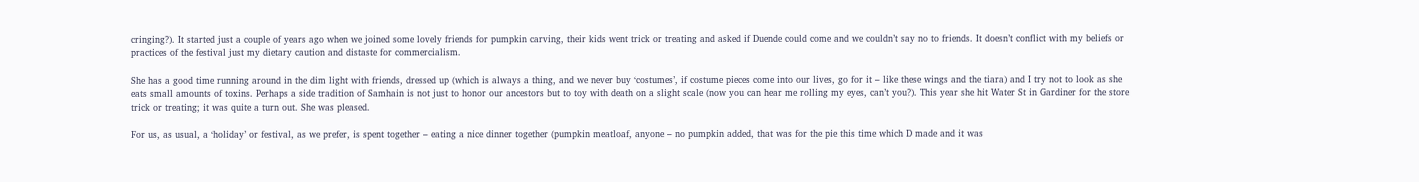cringing?). It started just a couple of years ago when we joined some lovely friends for pumpkin carving, their kids went trick or treating and asked if Duende could come and we couldn’t say no to friends. It doesn’t conflict with my beliefs or practices of the festival just my dietary caution and distaste for commercialism.

She has a good time running around in the dim light with friends, dressed up (which is always a thing, and we never buy ‘costumes’, if costume pieces come into our lives, go for it – like these wings and the tiara) and I try not to look as she eats small amounts of toxins. Perhaps a side tradition of Samhain is not just to honor our ancestors but to toy with death on a slight scale (now you can hear me rolling my eyes, can’t you?). This year she hit Water St in Gardiner for the store trick or treating; it was quite a turn out. She was pleased.

For us, as usual, a ‘holiday’ or festival, as we prefer, is spent together – eating a nice dinner together (pumpkin meatloaf, anyone – no pumpkin added, that was for the pie this time which D made and it was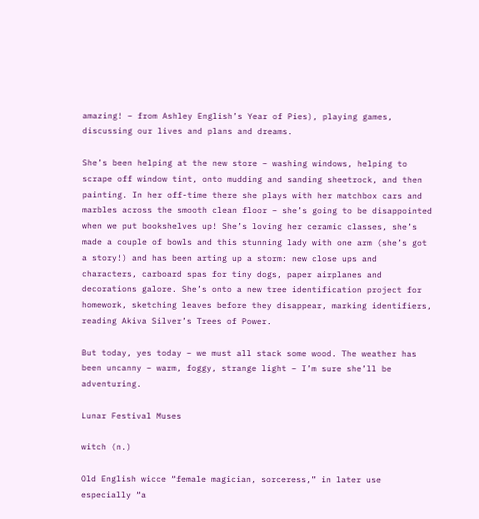amazing! – from Ashley English’s Year of Pies), playing games, discussing our lives and plans and dreams.

She’s been helping at the new store – washing windows, helping to scrape off window tint, onto mudding and sanding sheetrock, and then painting. In her off-time there she plays with her matchbox cars and marbles across the smooth clean floor – she’s going to be disappointed when we put bookshelves up! She’s loving her ceramic classes, she’s made a couple of bowls and this stunning lady with one arm (she’s got a story!) and has been arting up a storm: new close ups and characters, carboard spas for tiny dogs, paper airplanes and decorations galore. She’s onto a new tree identification project for homework, sketching leaves before they disappear, marking identifiers, reading Akiva Silver’s Trees of Power.

But today, yes today – we must all stack some wood. The weather has been uncanny – warm, foggy, strange light – I’m sure she’ll be adventuring.

Lunar Festival Muses

witch (n.)

Old English wicce “female magician, sorceress,” in later use especially “a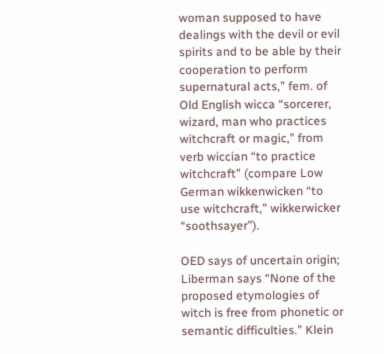woman supposed to have dealings with the devil or evil spirits and to be able by their cooperation to perform supernatural acts,” fem. of Old English wicca “sorcerer, wizard, man who practices witchcraft or magic,” from verb wiccian “to practice witchcraft” (compare Low German wikkenwicken “to use witchcraft,” wikkerwicker “soothsayer”).

OED says of uncertain origin; Liberman says “None of the proposed etymologies of witch is free from phonetic or semantic difficulties.” Klein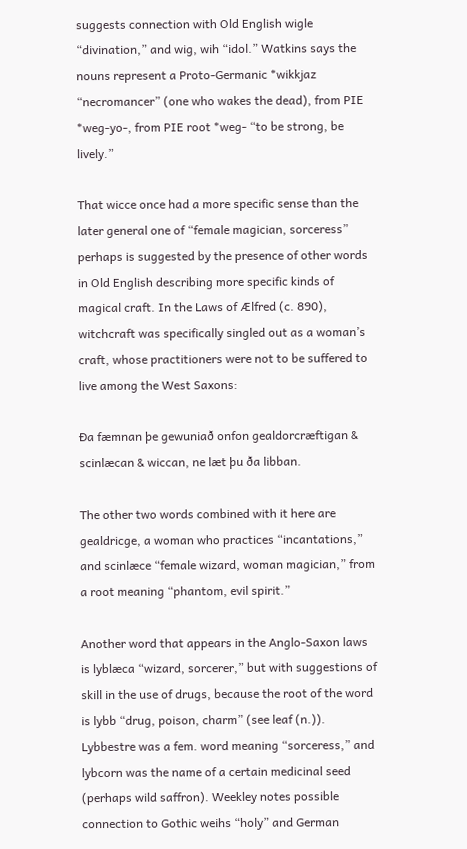suggests connection with Old English wigle “divination,” and wig, wih “idol.” Watkins says the nouns represent a Proto-Germanic *wikkjaz “necromancer” (one who wakes the dead), from PIE *weg-yo-, from PIE root *weg- “to be strong, be lively.”

That wicce once had a more specific sense than the later general one of “female magician, sorceress” perhaps is suggested by the presence of other words in Old English describing more specific kinds of magical craft. In the Laws of Ælfred (c. 890), witchcraft was specifically singled out as a woman’s craft, whose practitioners were not to be suffered to live among the West Saxons:

Ða fæmnan þe gewuniað onfon gealdorcræftigan & scinlæcan & wiccan, ne læt þu ða libban.

The other two words combined with it here are gealdricge, a woman who practices “incantations,” and scinlæce “female wizard, woman magician,” from a root meaning “phantom, evil spirit.”

Another word that appears in the Anglo-Saxon laws is lyblæca “wizard, sorcerer,” but with suggestions of skill in the use of drugs, because the root of the word is lybb “drug, poison, charm” (see leaf (n.)). Lybbestre was a fem. word meaning “sorceress,” and lybcorn was the name of a certain medicinal seed (perhaps wild saffron). Weekley notes possible connection to Gothic weihs “holy” and German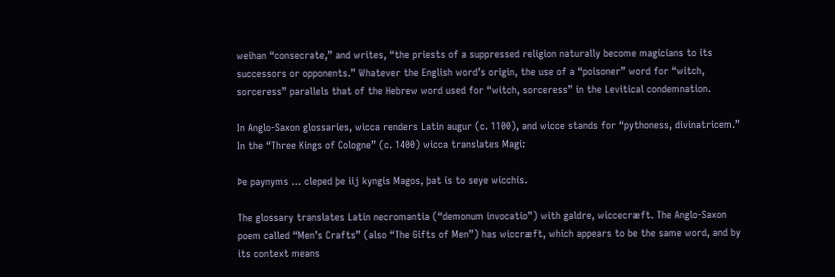weihan “consecrate,” and writes, “the priests of a suppressed religion naturally become magicians to its successors or opponents.” Whatever the English word’s origin, the use of a “poisoner” word for “witch, sorceress” parallels that of the Hebrew word used for “witch, sorceress” in the Levitical condemnation.

In Anglo-Saxon glossaries, wicca renders Latin augur (c. 1100), and wicce stands for “pythoness, divinatricem.” In the “Three Kings of Cologne” (c. 1400) wicca translates Magi:

Þe paynyms … cleped þe iij kyngis Magos, þat is to seye wicchis.

The glossary translates Latin necromantia (“demonum invocatio”) with galdre, wiccecræft. The Anglo-Saxon poem called “Men’s Crafts” (also “The Gifts of Men”) has wiccræft, which appears to be the same word, and by its context means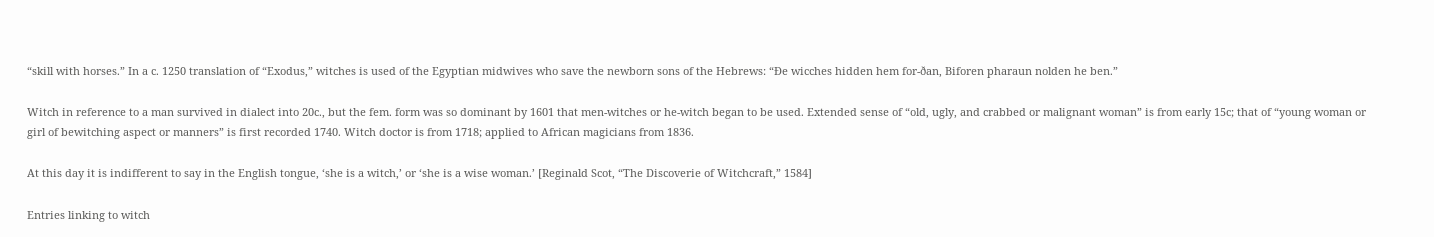“skill with horses.” In a c. 1250 translation of “Exodus,” witches is used of the Egyptian midwives who save the newborn sons of the Hebrews: “Ðe wicches hidden hem for-ðan, Biforen pharaun nolden he ben.”

Witch in reference to a man survived in dialect into 20c., but the fem. form was so dominant by 1601 that men-witches or he-witch began to be used. Extended sense of “old, ugly, and crabbed or malignant woman” is from early 15c; that of “young woman or girl of bewitching aspect or manners” is first recorded 1740. Witch doctor is from 1718; applied to African magicians from 1836.

At this day it is indifferent to say in the English tongue, ‘she is a witch,’ or ‘she is a wise woman.’ [Reginald Scot, “The Discoverie of Witchcraft,” 1584]

Entries linking to witch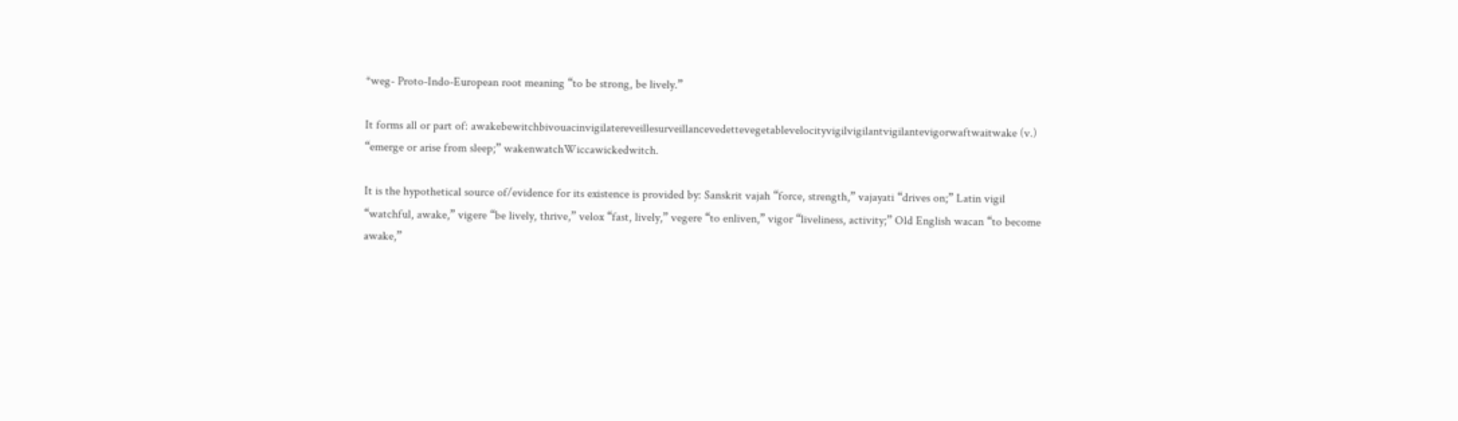*weg- Proto-Indo-European root meaning “to be strong, be lively.”

It forms all or part of: awakebewitchbivouacinvigilatereveillesurveillancevedettevegetablevelocityvigilvigilantvigilantevigorwaftwaitwake (v.) “emerge or arise from sleep;” wakenwatchWiccawickedwitch.

It is the hypothetical source of/evidence for its existence is provided by: Sanskrit vajah “force, strength,” vajayati “drives on;” Latin vigil “watchful, awake,” vigere “be lively, thrive,” velox “fast, lively,” vegere “to enliven,” vigor “liveliness, activity;” Old English wacan “to become awake,”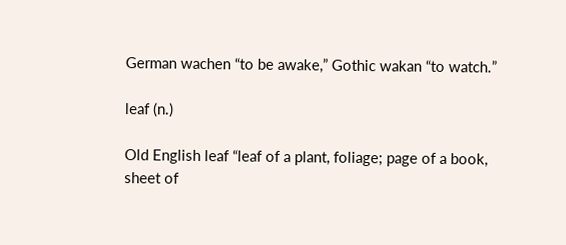German wachen “to be awake,” Gothic wakan “to watch.”

leaf (n.)

Old English leaf “leaf of a plant, foliage; page of a book, sheet of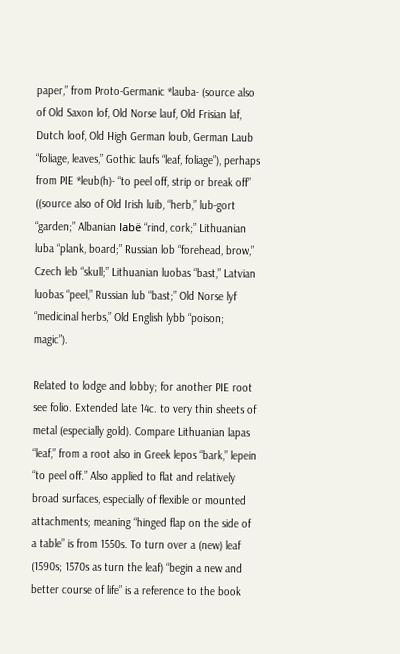paper,” from Proto-Germanic *lauba- (source also of Old Saxon lof, Old Norse lauf, Old Frisian laf, Dutch loof, Old High German loub, German Laub “foliage, leaves,” Gothic laufs “leaf, foliage”), perhaps from PIE *leub(h)- “to peel off, strip or break off” ((source also of Old Irish luib, “herb,” lub-gort “garden;” Albanian labë “rind, cork;” Lithuanian luba “plank, board;” Russian lob “forehead, brow,” Czech leb “skull;” Lithuanian luobas “bast,” Latvian luobas “peel,” Russian lub “bast;” Old Norse lyf “medicinal herbs,” Old English lybb “poison; magic”).

Related to lodge and lobby; for another PIE root see folio. Extended late 14c. to very thin sheets of metal (especially gold). Compare Lithuanian lapas “leaf,” from a root also in Greek lepos “bark,” lepein “to peel off.” Also applied to flat and relatively broad surfaces, especially of flexible or mounted attachments; meaning “hinged flap on the side of a table” is from 1550s. To turn over a (new) leaf (1590s; 1570s as turn the leaf) “begin a new and better course of life” is a reference to the book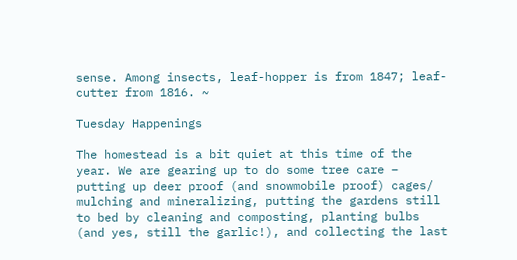sense. Among insects, leaf-hopper is from 1847; leaf-cutter from 1816. ~

Tuesday Happenings

The homestead is a bit quiet at this time of the year. We are gearing up to do some tree care – putting up deer proof (and snowmobile proof) cages/ mulching and mineralizing, putting the gardens still to bed by cleaning and composting, planting bulbs (and yes, still the garlic!), and collecting the last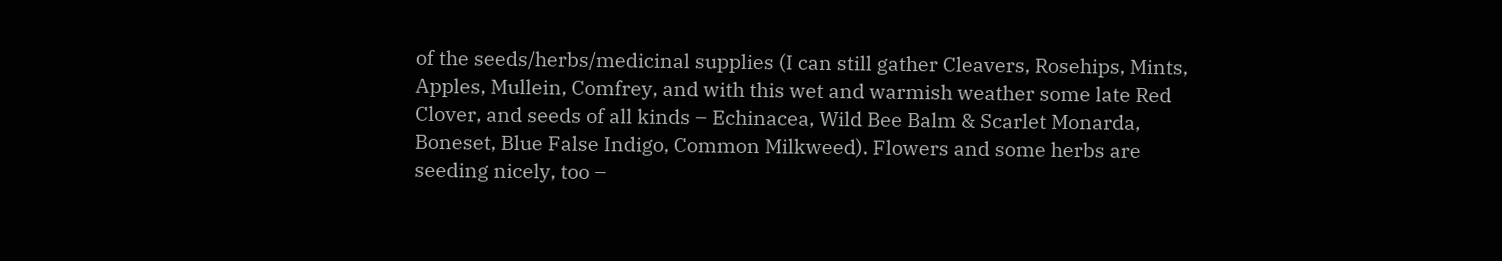of the seeds/herbs/medicinal supplies (I can still gather Cleavers, Rosehips, Mints, Apples, Mullein, Comfrey, and with this wet and warmish weather some late Red Clover, and seeds of all kinds – Echinacea, Wild Bee Balm & Scarlet Monarda, Boneset, Blue False Indigo, Common Milkweed). Flowers and some herbs are seeding nicely, too –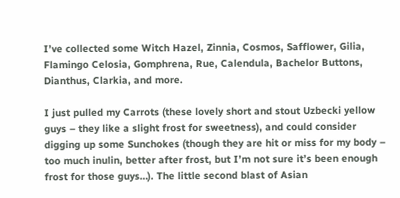I’ve collected some Witch Hazel, Zinnia, Cosmos, Safflower, Gilia, Flamingo Celosia, Gomphrena, Rue, Calendula, Bachelor Buttons, Dianthus, Clarkia, and more.

I just pulled my Carrots (these lovely short and stout Uzbecki yellow guys – they like a slight frost for sweetness), and could consider digging up some Sunchokes (though they are hit or miss for my body – too much inulin, better after frost, but I’m not sure it’s been enough frost for those guys…). The little second blast of Asian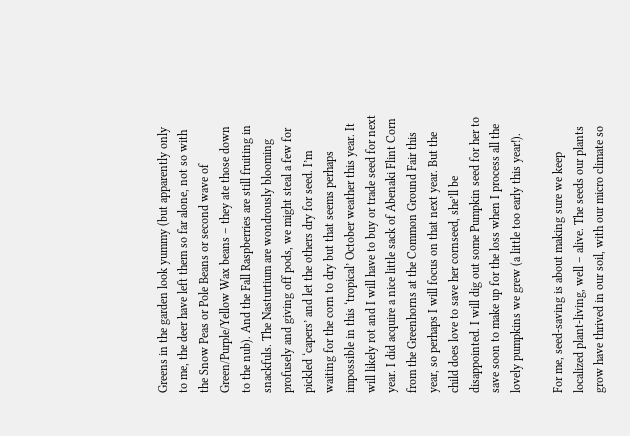Greens in the garden look yummy (but apparently only to me, the deer have left them so far alone, not so with the Snow Peas or Pole Beans or second wave of Green/Purple/Yellow Wax beans – they ate those down to the nub). And the Fall Raspberries are still fruiting in snackfuls. The Nasturtium are wondrously blooming profusely and giving off pods, we might steal a few for pickled ‘capers’ and let the others dry for seed. I’m waiting for the corn to dry but that seems perhaps impossible in this ‘tropical’ October weather this year. It will likely rot and I will have to buy or trade seed for next year. I did acquire a nice little sack of Abenaki Flint Corn from the Greenhorns at the Common Ground Fair this year, so perhaps I will focus on that next year. But the child does love to save her cornseed, she’ll be disappointed. I will dig out some Pumpkin seed for her to save soon to make up for the loss when I process all the lovely pumpkins we grew (a little too early this year!).

For me, seed-saving is about making sure we keep localized plant-living, well – alive. The seeds our plants grow have thrived in our soil, with our micro climate so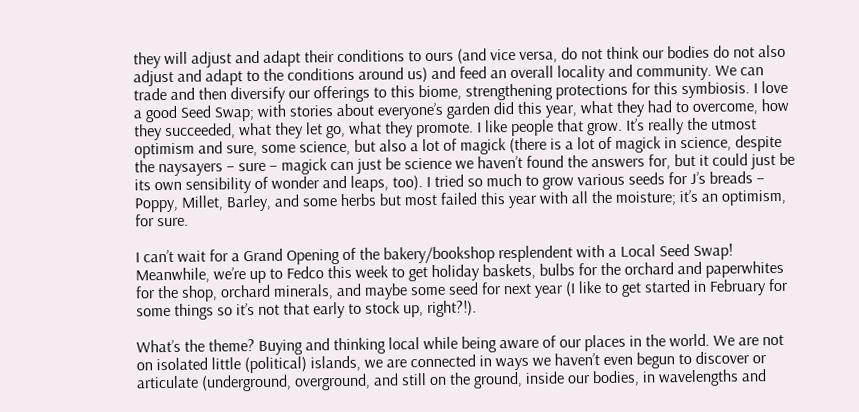they will adjust and adapt their conditions to ours (and vice versa, do not think our bodies do not also adjust and adapt to the conditions around us) and feed an overall locality and community. We can trade and then diversify our offerings to this biome, strengthening protections for this symbiosis. I love a good Seed Swap; with stories about everyone’s garden did this year, what they had to overcome, how they succeeded, what they let go, what they promote. I like people that grow. It’s really the utmost optimism and sure, some science, but also a lot of magick (there is a lot of magick in science, despite the naysayers – sure – magick can just be science we haven’t found the answers for, but it could just be its own sensibility of wonder and leaps, too). I tried so much to grow various seeds for J’s breads – Poppy, Millet, Barley, and some herbs but most failed this year with all the moisture; it’s an optimism, for sure.

I can’t wait for a Grand Opening of the bakery/bookshop resplendent with a Local Seed Swap! Meanwhile, we’re up to Fedco this week to get holiday baskets, bulbs for the orchard and paperwhites for the shop, orchard minerals, and maybe some seed for next year (I like to get started in February for some things so it’s not that early to stock up, right?!).

What’s the theme? Buying and thinking local while being aware of our places in the world. We are not on isolated little (political) islands, we are connected in ways we haven’t even begun to discover or articulate (underground, overground, and still on the ground, inside our bodies, in wavelengths and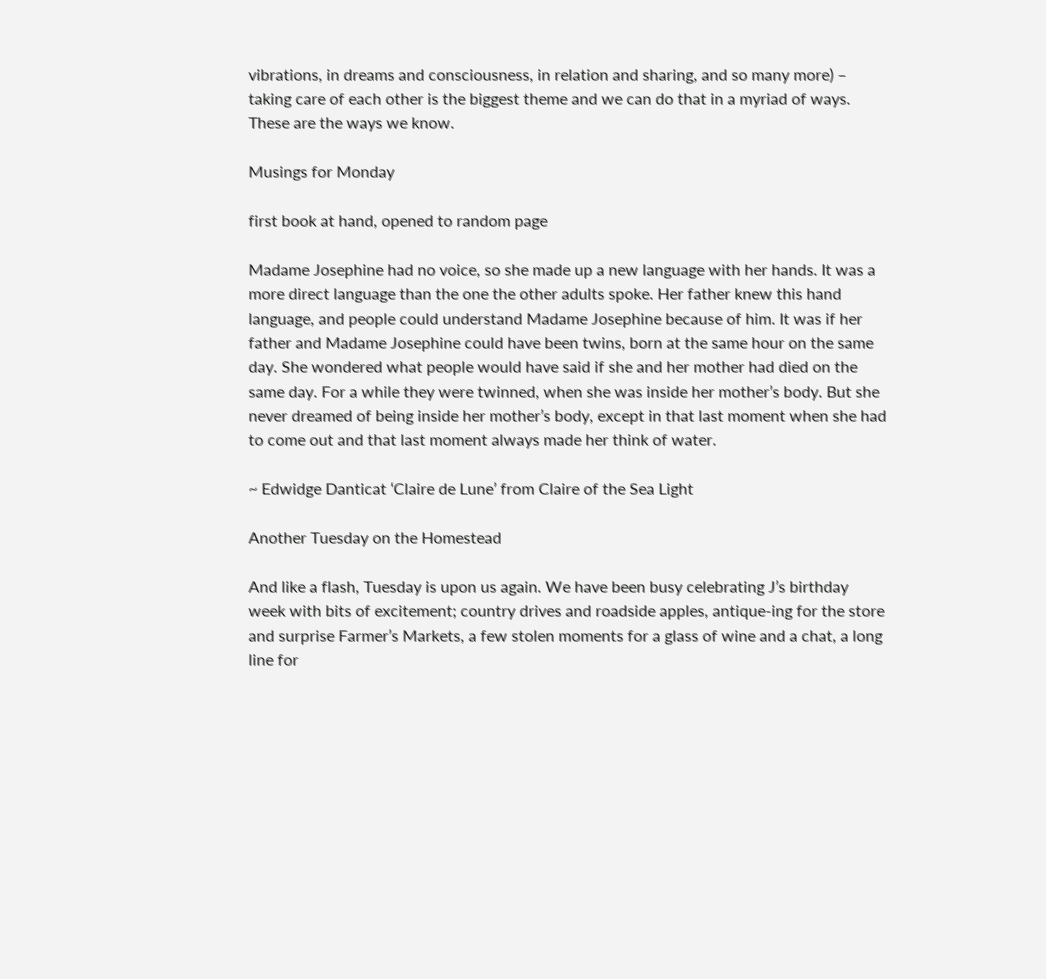vibrations, in dreams and consciousness, in relation and sharing, and so many more) – taking care of each other is the biggest theme and we can do that in a myriad of ways. These are the ways we know.

Musings for Monday

first book at hand, opened to random page

Madame Josephine had no voice, so she made up a new language with her hands. It was a more direct language than the one the other adults spoke. Her father knew this hand language, and people could understand Madame Josephine because of him. It was if her father and Madame Josephine could have been twins, born at the same hour on the same day. She wondered what people would have said if she and her mother had died on the same day. For a while they were twinned, when she was inside her mother’s body. But she never dreamed of being inside her mother’s body, except in that last moment when she had to come out and that last moment always made her think of water.

~ Edwidge Danticat ‘Claire de Lune’ from Claire of the Sea Light

Another Tuesday on the Homestead

And like a flash, Tuesday is upon us again. We have been busy celebrating J’s birthday week with bits of excitement; country drives and roadside apples, antique-ing for the store and surprise Farmer’s Markets, a few stolen moments for a glass of wine and a chat, a long line for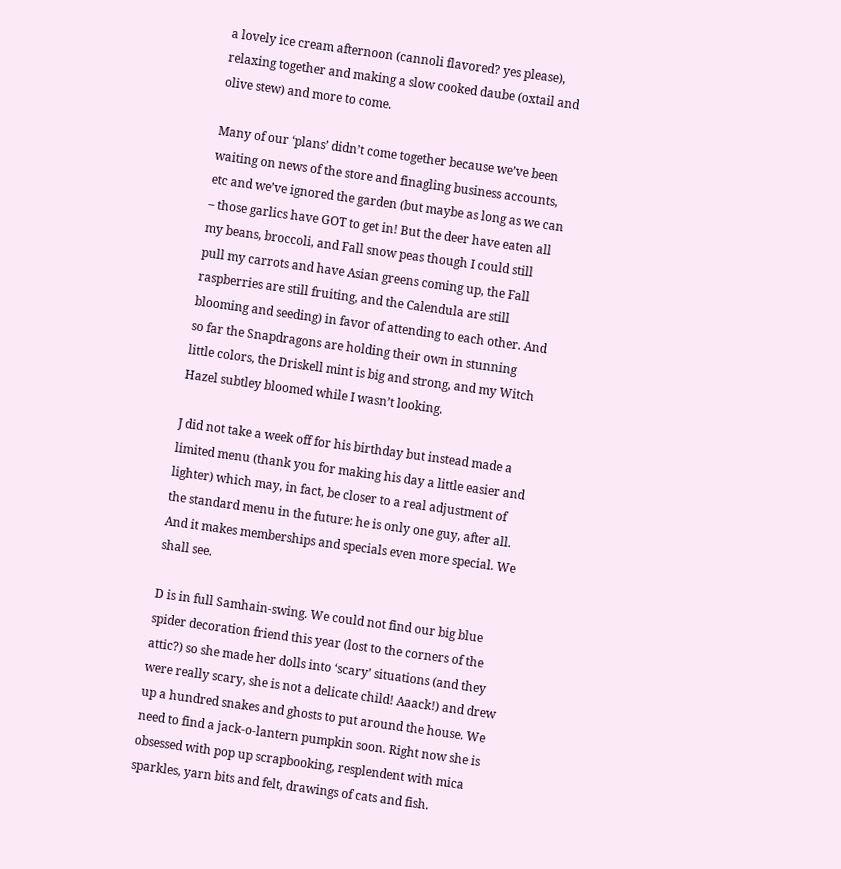a lovely ice cream afternoon (cannoli flavored? yes please), relaxing together and making a slow cooked daube (oxtail and olive stew) and more to come.

Many of our ‘plans’ didn’t come together because we’ve been waiting on news of the store and finagling business accounts, etc and we’ve ignored the garden (but maybe as long as we can – those garlics have GOT to get in! But the deer have eaten all my beans, broccoli, and Fall snow peas though I could still pull my carrots and have Asian greens coming up, the Fall raspberries are still fruiting, and the Calendula are still blooming and seeding) in favor of attending to each other. And so far the Snapdragons are holding their own in stunning little colors, the Driskell mint is big and strong, and my Witch Hazel subtley bloomed while I wasn’t looking.

J did not take a week off for his birthday but instead made a limited menu (thank you for making his day a little easier and lighter) which may, in fact, be closer to a real adjustment of the standard menu in the future: he is only one guy, after all. And it makes memberships and specials even more special. We shall see.

D is in full Samhain-swing. We could not find our big blue spider decoration friend this year (lost to the corners of the attic?) so she made her dolls into ‘scary’ situations (and they were really scary, she is not a delicate child! Aaack!) and drew up a hundred snakes and ghosts to put around the house. We need to find a jack-o-lantern pumpkin soon. Right now she is obsessed with pop up scrapbooking, resplendent with mica sparkles, yarn bits and felt, drawings of cats and fish.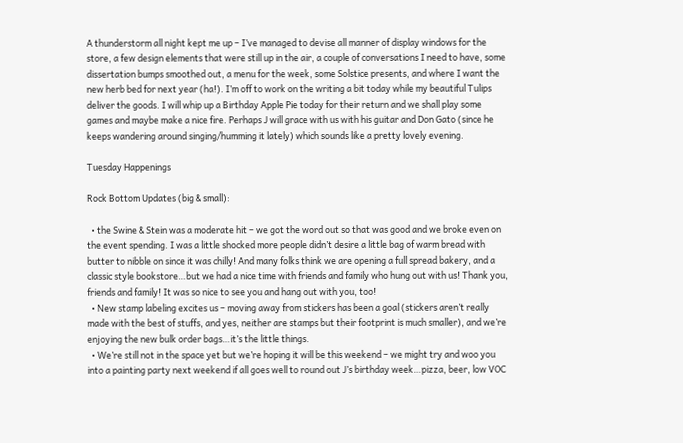A thunderstorm all night kept me up – I’ve managed to devise all manner of display windows for the store, a few design elements that were still up in the air, a couple of conversations I need to have, some dissertation bumps smoothed out, a menu for the week, some Solstice presents, and where I want the new herb bed for next year (ha!). I’m off to work on the writing a bit today while my beautiful Tulips deliver the goods. I will whip up a Birthday Apple Pie today for their return and we shall play some games and maybe make a nice fire. Perhaps J will grace with us with his guitar and Don Gato (since he keeps wandering around singing/humming it lately) which sounds like a pretty lovely evening.

Tuesday Happenings

Rock Bottom Updates (big & small):

  • the Swine & Stein was a moderate hit – we got the word out so that was good and we broke even on the event spending. I was a little shocked more people didn’t desire a little bag of warm bread with butter to nibble on since it was chilly! And many folks think we are opening a full spread bakery, and a classic style bookstore…but we had a nice time with friends and family who hung out with us! Thank you, friends and family! It was so nice to see you and hang out with you, too!
  • New stamp labeling excites us – moving away from stickers has been a goal (stickers aren’t really made with the best of stuffs, and yes, neither are stamps but their footprint is much smaller), and we’re enjoying the new bulk order bags…it’s the little things.
  • We’re still not in the space yet but we’re hoping it will be this weekend – we might try and woo you into a painting party next weekend if all goes well to round out J’s birthday week…pizza, beer, low VOC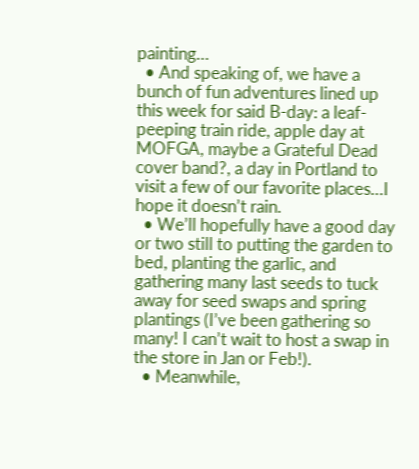painting…
  • And speaking of, we have a bunch of fun adventures lined up this week for said B-day: a leaf-peeping train ride, apple day at MOFGA, maybe a Grateful Dead cover band?, a day in Portland to visit a few of our favorite places…I hope it doesn’t rain.
  • We’ll hopefully have a good day or two still to putting the garden to bed, planting the garlic, and gathering many last seeds to tuck away for seed swaps and spring plantings (I’ve been gathering so many! I can’t wait to host a swap in the store in Jan or Feb!).
  • Meanwhile,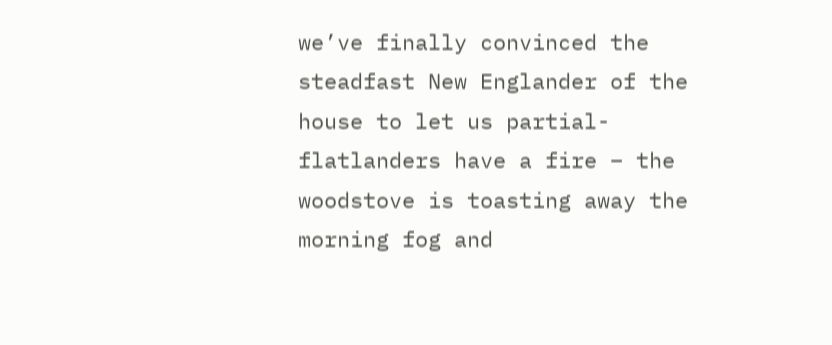we’ve finally convinced the steadfast New Englander of the house to let us partial-flatlanders have a fire – the woodstove is toasting away the morning fog and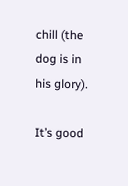chill (the dog is in his glory).

It’s good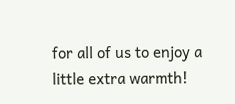for all of us to enjoy a little extra warmth!